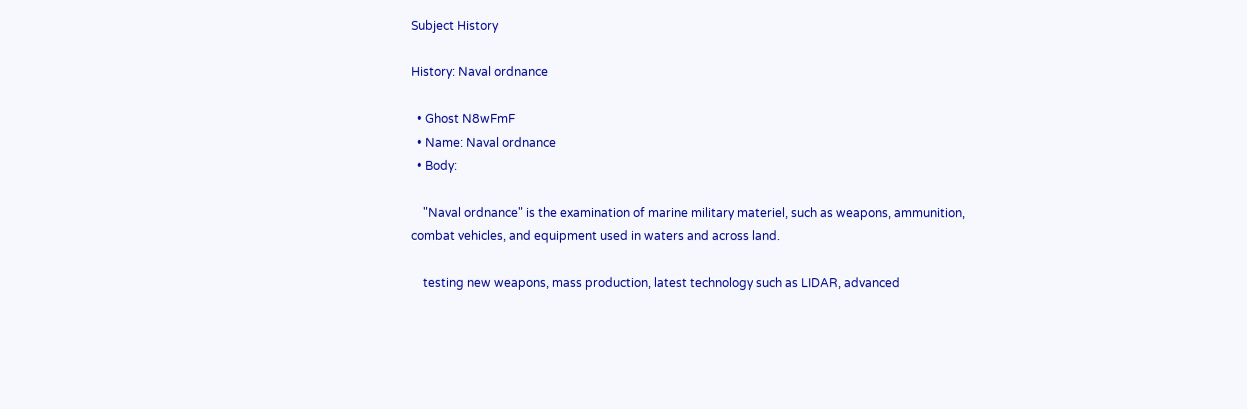Subject History

History: Naval ordnance

  • Ghost N8wFmF
  • Name: Naval ordnance
  • Body:

    "Naval ordnance" is the examination of marine military materiel, such as weapons, ammunition, combat vehicles, and equipment used in waters and across land.

    testing new weapons, mass production, latest technology such as LIDAR, advanced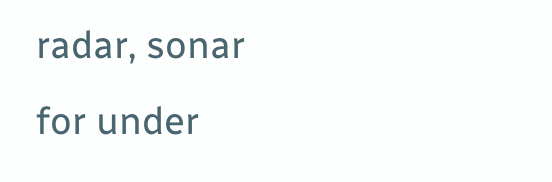radar, sonar for under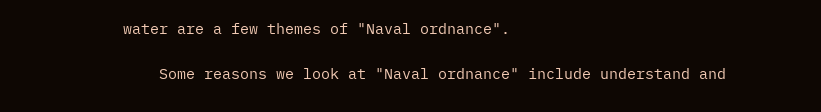water are a few themes of "Naval ordnance".

    Some reasons we look at "Naval ordnance" include understand and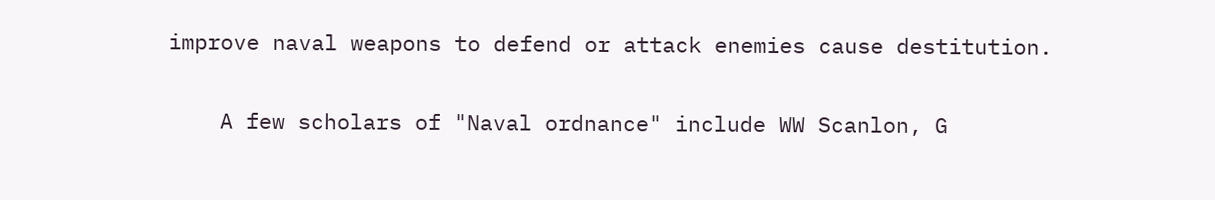improve naval weapons to defend or attack enemies cause destitution.

    A few scholars of "Naval ordnance" include WW Scanlon, G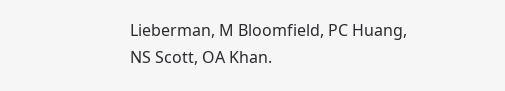Lieberman, M Bloomfield, PC Huang, NS Scott, OA Khan.